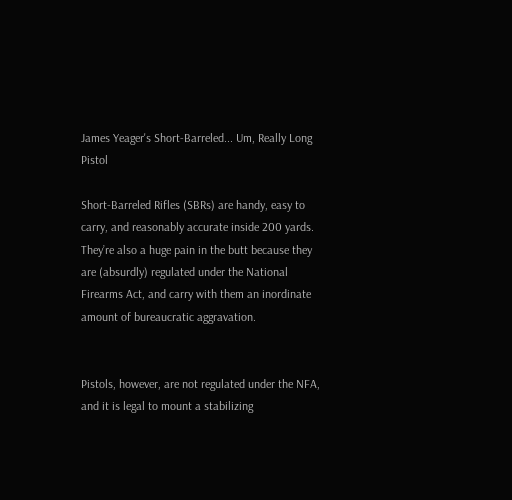James Yeager's Short-Barreled... Um, Really Long Pistol

Short-Barreled Rifles (SBRs) are handy, easy to carry, and reasonably accurate inside 200 yards. They’re also a huge pain in the butt because they are (absurdly) regulated under the National Firearms Act, and carry with them an inordinate amount of bureaucratic aggravation.


Pistols, however, are not regulated under the NFA, and it is legal to mount a stabilizing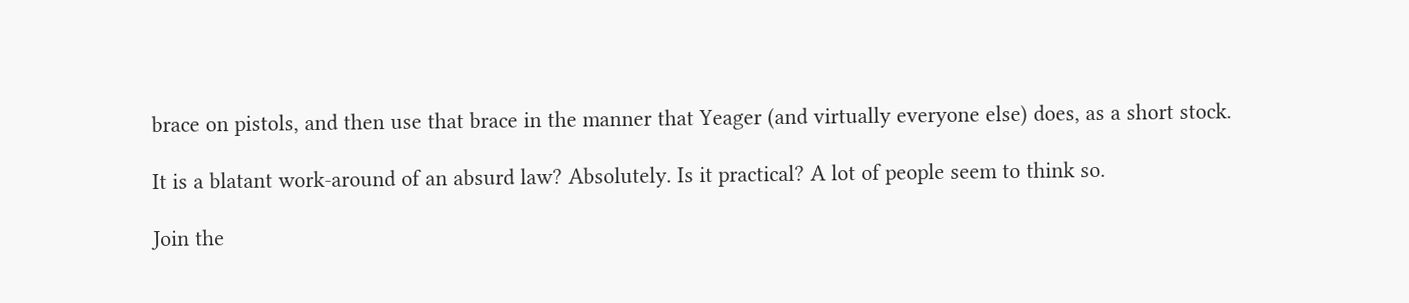brace on pistols, and then use that brace in the manner that Yeager (and virtually everyone else) does, as a short stock.

It is a blatant work-around of an absurd law? Absolutely. Is it practical? A lot of people seem to think so.

Join the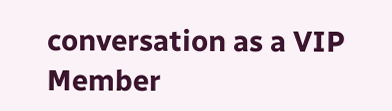conversation as a VIP Member